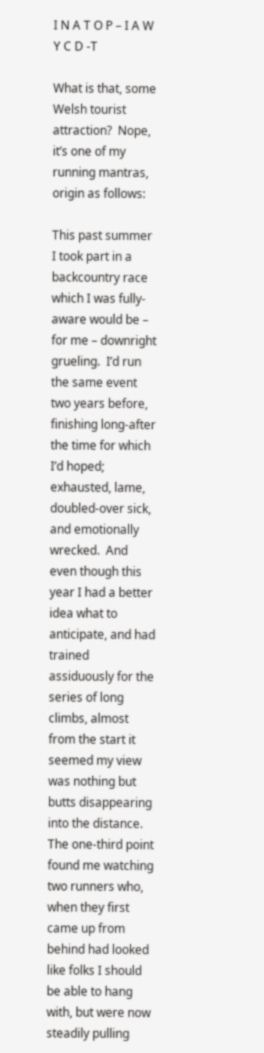I N A T O P – I A W Y C D -T

What is that, some Welsh tourist attraction?  Nope, it’s one of my running mantras, origin as follows:

This past summer I took part in a backcountry race which I was fully-aware would be – for me – downright grueling.  I’d run the same event two years before, finishing long-after the time for which I’d hoped; exhausted, lame, doubled-over sick, and emotionally wrecked.  And even though this year I had a better idea what to anticipate, and had trained assiduously for the series of long climbs, almost from the start it seemed my view was nothing but butts disappearing into the distance.  The one-third point found me watching two runners who, when they first came up from behind had looked like folks I should be able to hang with, but were now steadily pulling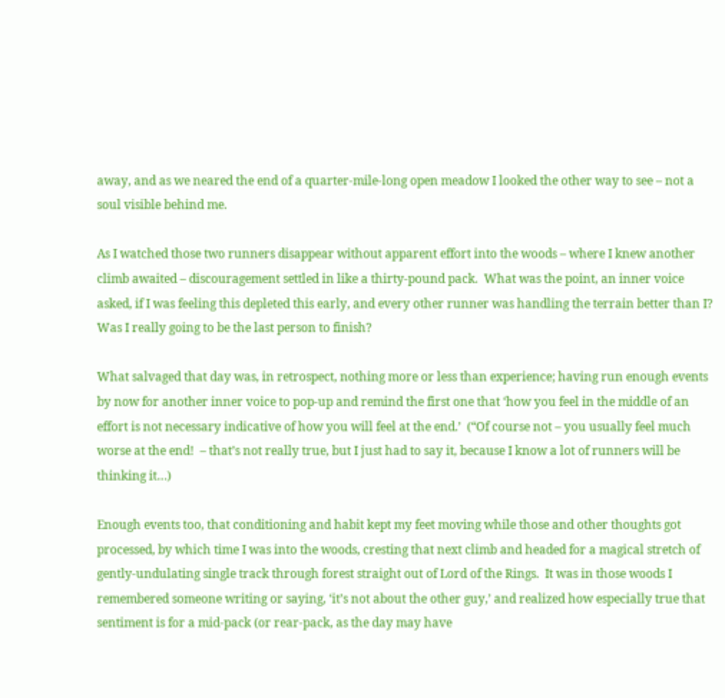away, and as we neared the end of a quarter-mile-long open meadow I looked the other way to see – not a soul visible behind me.

As I watched those two runners disappear without apparent effort into the woods – where I knew another climb awaited – discouragement settled in like a thirty-pound pack.  What was the point, an inner voice asked, if I was feeling this depleted this early, and every other runner was handling the terrain better than I?  Was I really going to be the last person to finish?

What salvaged that day was, in retrospect, nothing more or less than experience; having run enough events by now for another inner voice to pop-up and remind the first one that ‘how you feel in the middle of an effort is not necessary indicative of how you will feel at the end.’  (“Of course not – you usually feel much worse at the end!  – that’s not really true, but I just had to say it, because I know a lot of runners will be thinking it…)

Enough events too, that conditioning and habit kept my feet moving while those and other thoughts got processed, by which time I was into the woods, cresting that next climb and headed for a magical stretch of gently-undulating single track through forest straight out of Lord of the Rings.  It was in those woods I remembered someone writing or saying, ‘it’s not about the other guy,’ and realized how especially true that sentiment is for a mid-pack (or rear-pack, as the day may have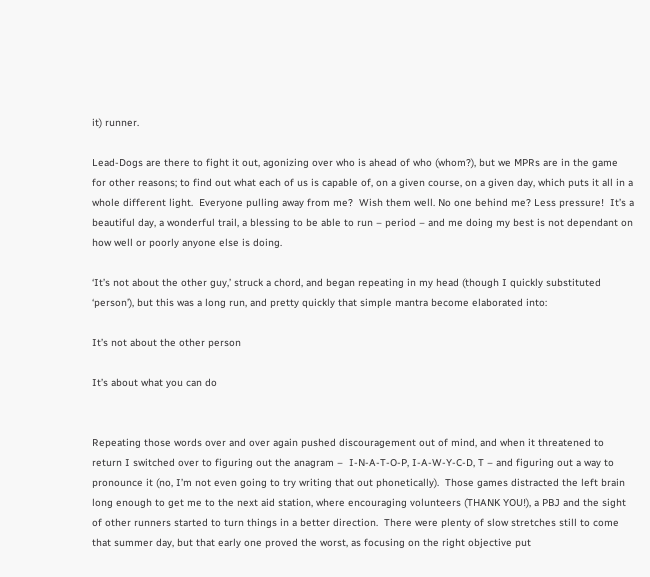it) runner.

Lead-Dogs are there to fight it out, agonizing over who is ahead of who (whom?), but we MPRs are in the game for other reasons; to find out what each of us is capable of, on a given course, on a given day, which puts it all in a whole different light.  Everyone pulling away from me?  Wish them well. No one behind me? Less pressure!  It’s a beautiful day, a wonderful trail, a blessing to be able to run – period – and me doing my best is not dependant on how well or poorly anyone else is doing.

‘It’s not about the other guy,’ struck a chord, and began repeating in my head (though I quickly substituted ‘person’), but this was a long run, and pretty quickly that simple mantra become elaborated into:

It’s not about the other person

It’s about what you can do


Repeating those words over and over again pushed discouragement out of mind, and when it threatened to return I switched over to figuring out the anagram –  I-N-A-T-O-P, I-A-W-Y-C-D, T – and figuring out a way to pronounce it (no, I’m not even going to try writing that out phonetically).  Those games distracted the left brain long enough to get me to the next aid station, where encouraging volunteers (THANK YOU!), a PBJ and the sight of other runners started to turn things in a better direction.  There were plenty of slow stretches still to come that summer day, but that early one proved the worst, as focusing on the right objective put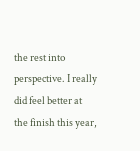the rest into perspective. I really did feel better at the finish this year,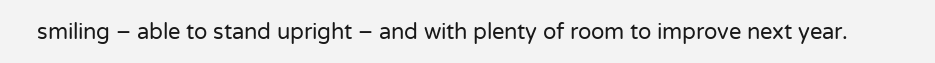smiling – able to stand upright – and with plenty of room to improve next year.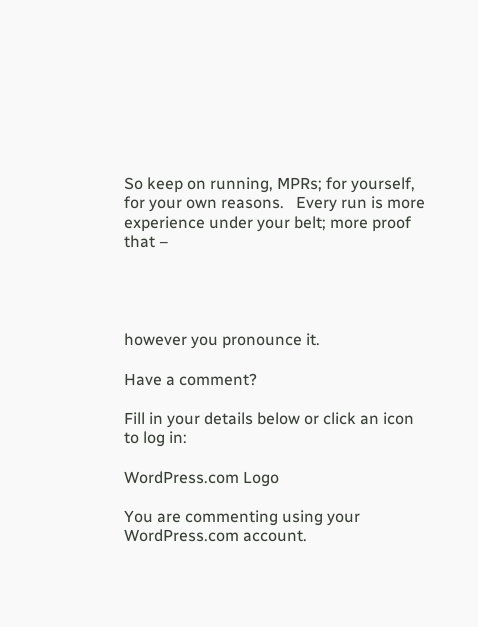So keep on running, MPRs; for yourself, for your own reasons.   Every run is more experience under your belt; more proof that –




however you pronounce it.

Have a comment?

Fill in your details below or click an icon to log in:

WordPress.com Logo

You are commenting using your WordPress.com account.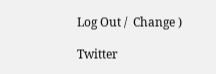Log Out /  Change )

Twitter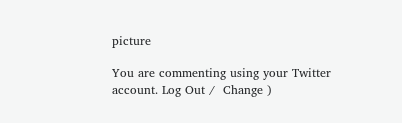picture

You are commenting using your Twitter account. Log Out /  Change )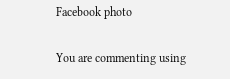Facebook photo

You are commenting using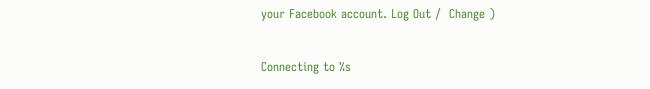your Facebook account. Log Out /  Change )

Connecting to %s